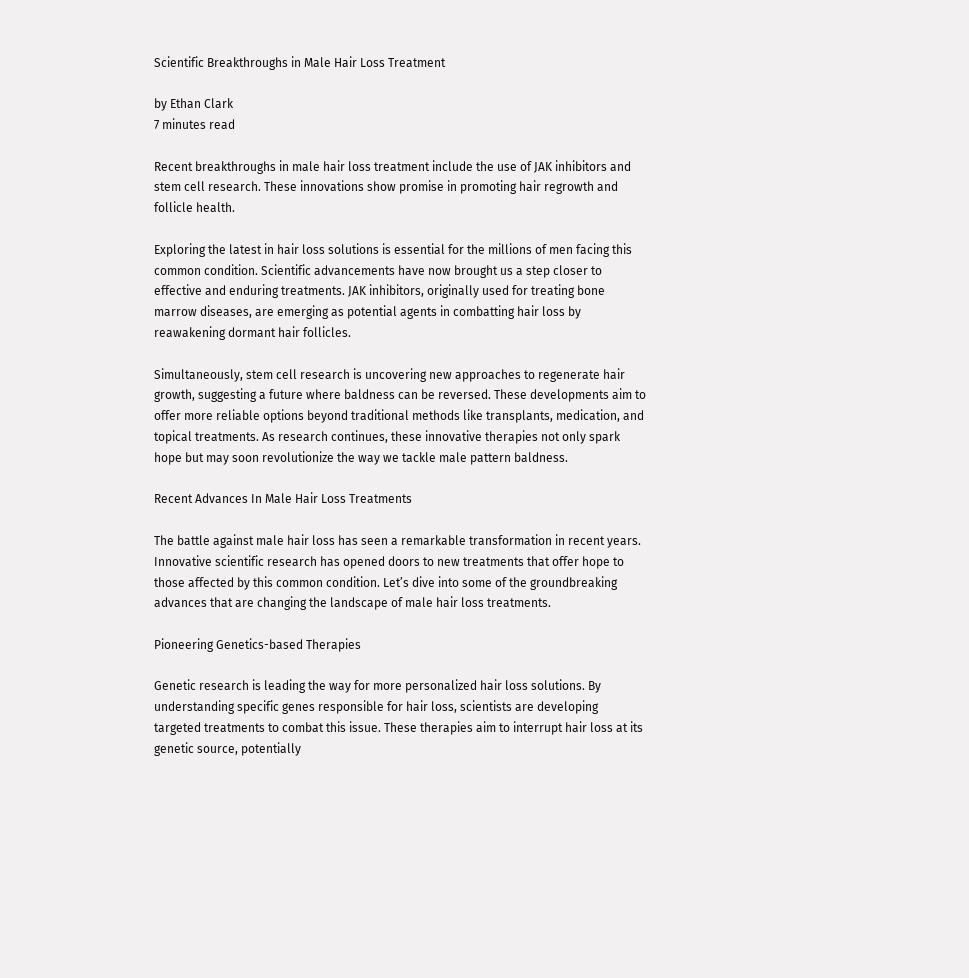Scientific Breakthroughs in Male Hair Loss Treatment

by Ethan Clark
7 minutes read

Recent breakthroughs in male hair loss treatment include the use of JAK inhibitors and stem cell research. These innovations show promise in promoting hair regrowth and follicle health.

Exploring the latest in hair loss solutions is essential for the millions of men facing this common condition. Scientific advancements have now brought us a step closer to effective and enduring treatments. JAK inhibitors, originally used for treating bone marrow diseases, are emerging as potential agents in combatting hair loss by reawakening dormant hair follicles.

Simultaneously, stem cell research is uncovering new approaches to regenerate hair growth, suggesting a future where baldness can be reversed. These developments aim to offer more reliable options beyond traditional methods like transplants, medication, and topical treatments. As research continues, these innovative therapies not only spark hope but may soon revolutionize the way we tackle male pattern baldness.

Recent Advances In Male Hair Loss Treatments

The battle against male hair loss has seen a remarkable transformation in recent years. Innovative scientific research has opened doors to new treatments that offer hope to those affected by this common condition. Let’s dive into some of the groundbreaking advances that are changing the landscape of male hair loss treatments.

Pioneering Genetics-based Therapies

Genetic research is leading the way for more personalized hair loss solutions. By understanding specific genes responsible for hair loss, scientists are developing targeted treatments to combat this issue. These therapies aim to interrupt hair loss at its genetic source, potentially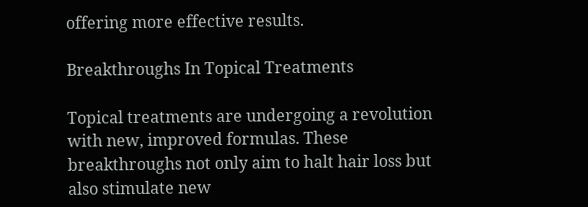offering more effective results.

Breakthroughs In Topical Treatments

Topical treatments are undergoing a revolution with new, improved formulas. These breakthroughs not only aim to halt hair loss but also stimulate new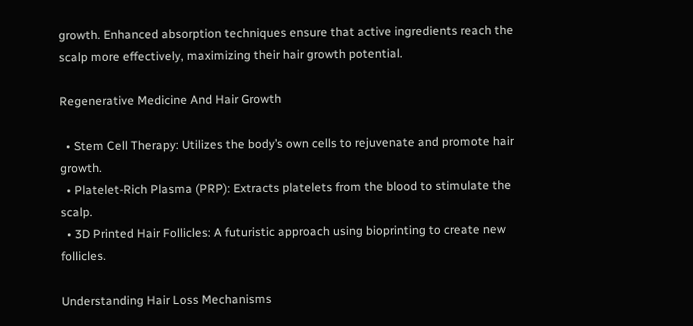growth. Enhanced absorption techniques ensure that active ingredients reach the scalp more effectively, maximizing their hair growth potential.

Regenerative Medicine And Hair Growth

  • Stem Cell Therapy: Utilizes the body’s own cells to rejuvenate and promote hair growth.
  • Platelet-Rich Plasma (PRP): Extracts platelets from the blood to stimulate the scalp.
  • 3D Printed Hair Follicles: A futuristic approach using bioprinting to create new follicles.

Understanding Hair Loss Mechanisms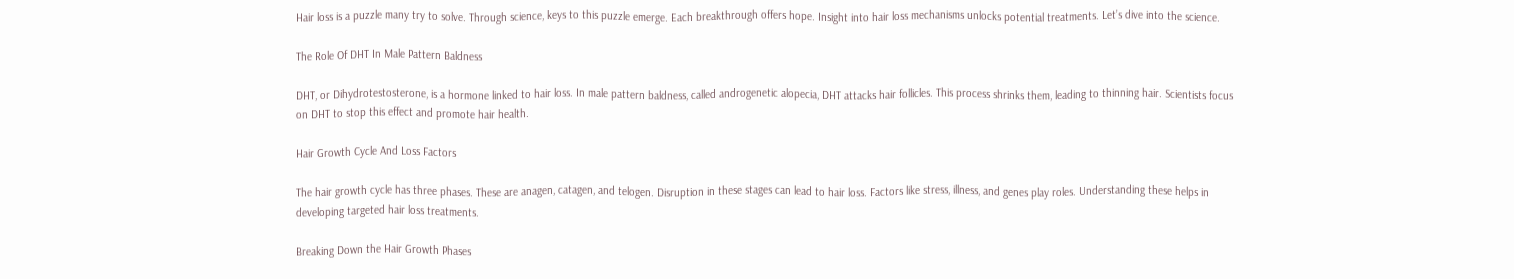Hair loss is a puzzle many try to solve. Through science, keys to this puzzle emerge. Each breakthrough offers hope. Insight into hair loss mechanisms unlocks potential treatments. Let’s dive into the science.

The Role Of DHT In Male Pattern Baldness

DHT, or Dihydrotestosterone, is a hormone linked to hair loss. In male pattern baldness, called androgenetic alopecia, DHT attacks hair follicles. This process shrinks them, leading to thinning hair. Scientists focus on DHT to stop this effect and promote hair health.

Hair Growth Cycle And Loss Factors

The hair growth cycle has three phases. These are anagen, catagen, and telogen. Disruption in these stages can lead to hair loss. Factors like stress, illness, and genes play roles. Understanding these helps in developing targeted hair loss treatments.

Breaking Down the Hair Growth Phases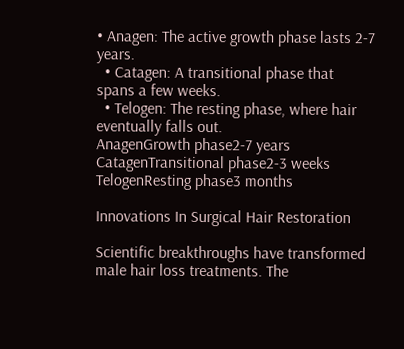• Anagen: The active growth phase lasts 2-7 years.
  • Catagen: A transitional phase that spans a few weeks.
  • Telogen: The resting phase, where hair eventually falls out.
AnagenGrowth phase2-7 years
CatagenTransitional phase2-3 weeks
TelogenResting phase3 months

Innovations In Surgical Hair Restoration

Scientific breakthroughs have transformed male hair loss treatments. The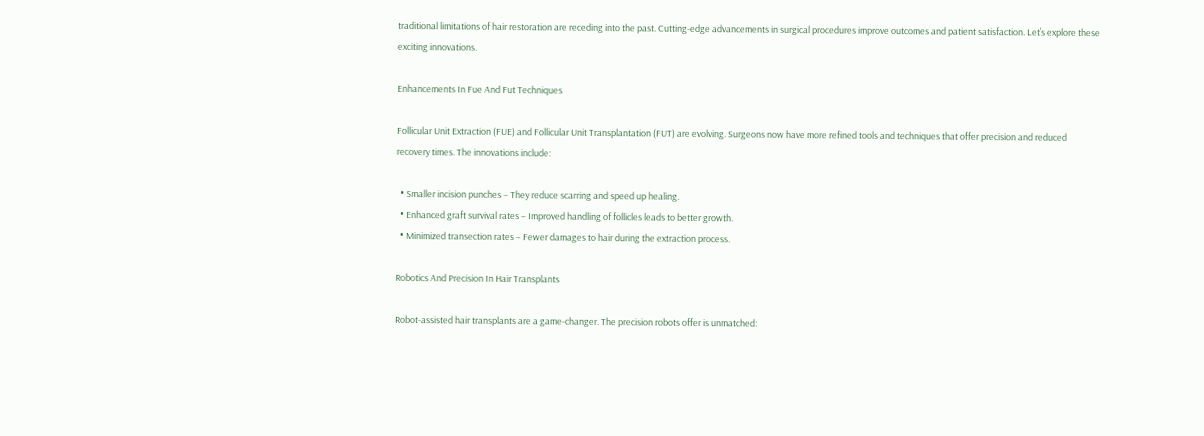traditional limitations of hair restoration are receding into the past. Cutting-edge advancements in surgical procedures improve outcomes and patient satisfaction. Let’s explore these exciting innovations.

Enhancements In Fue And Fut Techniques

Follicular Unit Extraction (FUE) and Follicular Unit Transplantation (FUT) are evolving. Surgeons now have more refined tools and techniques that offer precision and reduced recovery times. The innovations include:

  • Smaller incision punches – They reduce scarring and speed up healing.
  • Enhanced graft survival rates – Improved handling of follicles leads to better growth.
  • Minimized transection rates – Fewer damages to hair during the extraction process.

Robotics And Precision In Hair Transplants

Robot-assisted hair transplants are a game-changer. The precision robots offer is unmatched: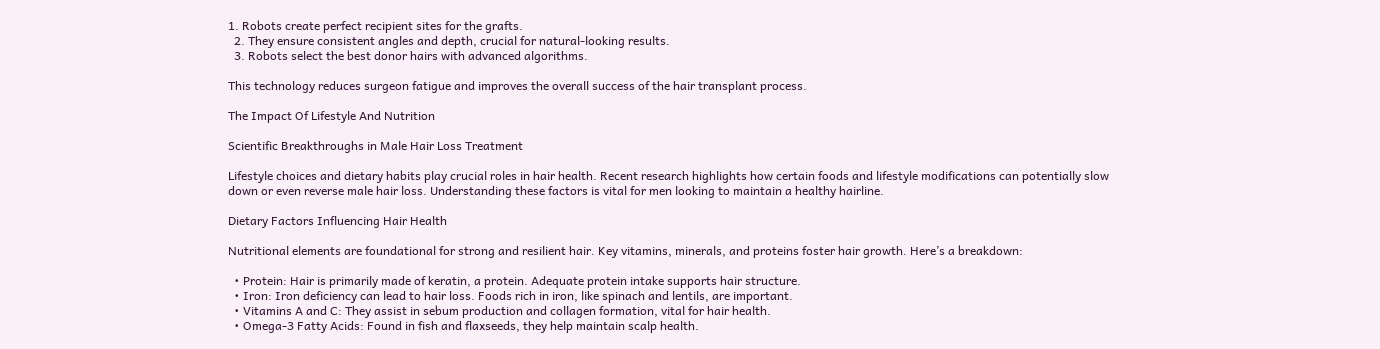1. Robots create perfect recipient sites for the grafts.
  2. They ensure consistent angles and depth, crucial for natural-looking results.
  3. Robots select the best donor hairs with advanced algorithms.

This technology reduces surgeon fatigue and improves the overall success of the hair transplant process.

The Impact Of Lifestyle And Nutrition

Scientific Breakthroughs in Male Hair Loss Treatment

Lifestyle choices and dietary habits play crucial roles in hair health. Recent research highlights how certain foods and lifestyle modifications can potentially slow down or even reverse male hair loss. Understanding these factors is vital for men looking to maintain a healthy hairline.

Dietary Factors Influencing Hair Health

Nutritional elements are foundational for strong and resilient hair. Key vitamins, minerals, and proteins foster hair growth. Here’s a breakdown:

  • Protein: Hair is primarily made of keratin, a protein. Adequate protein intake supports hair structure.
  • Iron: Iron deficiency can lead to hair loss. Foods rich in iron, like spinach and lentils, are important.
  • Vitamins A and C: They assist in sebum production and collagen formation, vital for hair health.
  • Omega-3 Fatty Acids: Found in fish and flaxseeds, they help maintain scalp health.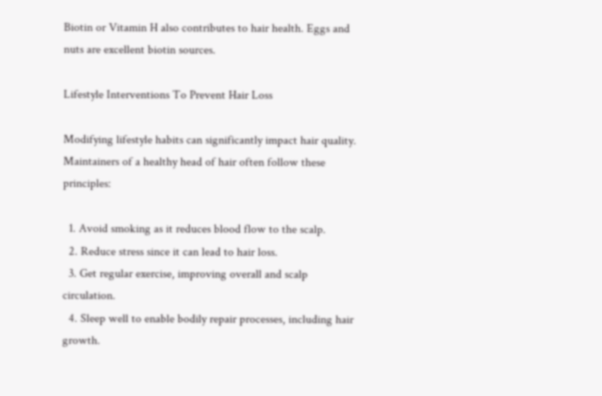Biotin or Vitamin H also contributes to hair health. Eggs and nuts are excellent biotin sources.

Lifestyle Interventions To Prevent Hair Loss

Modifying lifestyle habits can significantly impact hair quality. Maintainers of a healthy head of hair often follow these principles:

  1. Avoid smoking as it reduces blood flow to the scalp.
  2. Reduce stress since it can lead to hair loss.
  3. Get regular exercise, improving overall and scalp circulation.
  4. Sleep well to enable bodily repair processes, including hair growth.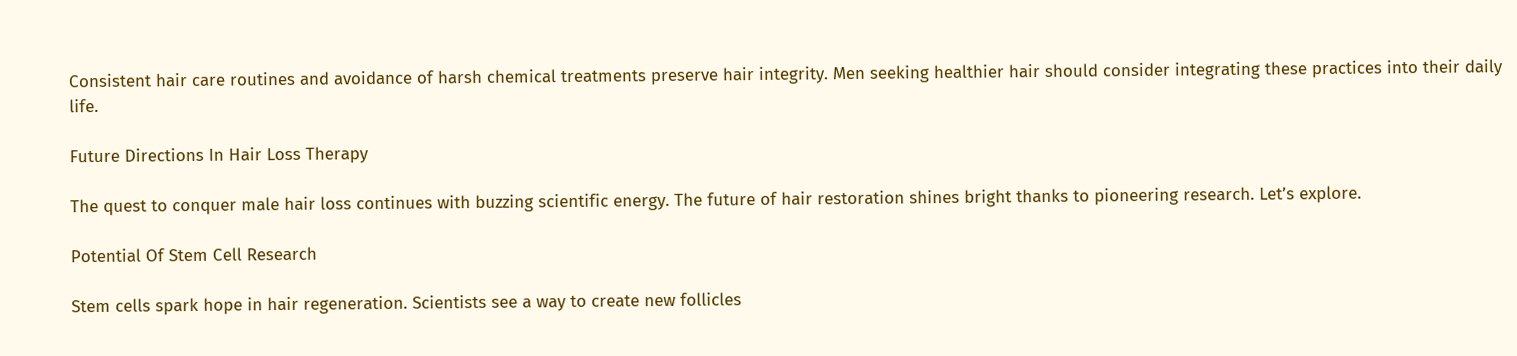Consistent hair care routines and avoidance of harsh chemical treatments preserve hair integrity. Men seeking healthier hair should consider integrating these practices into their daily life.

Future Directions In Hair Loss Therapy

The quest to conquer male hair loss continues with buzzing scientific energy. The future of hair restoration shines bright thanks to pioneering research. Let’s explore.

Potential Of Stem Cell Research

Stem cells spark hope in hair regeneration. Scientists see a way to create new follicles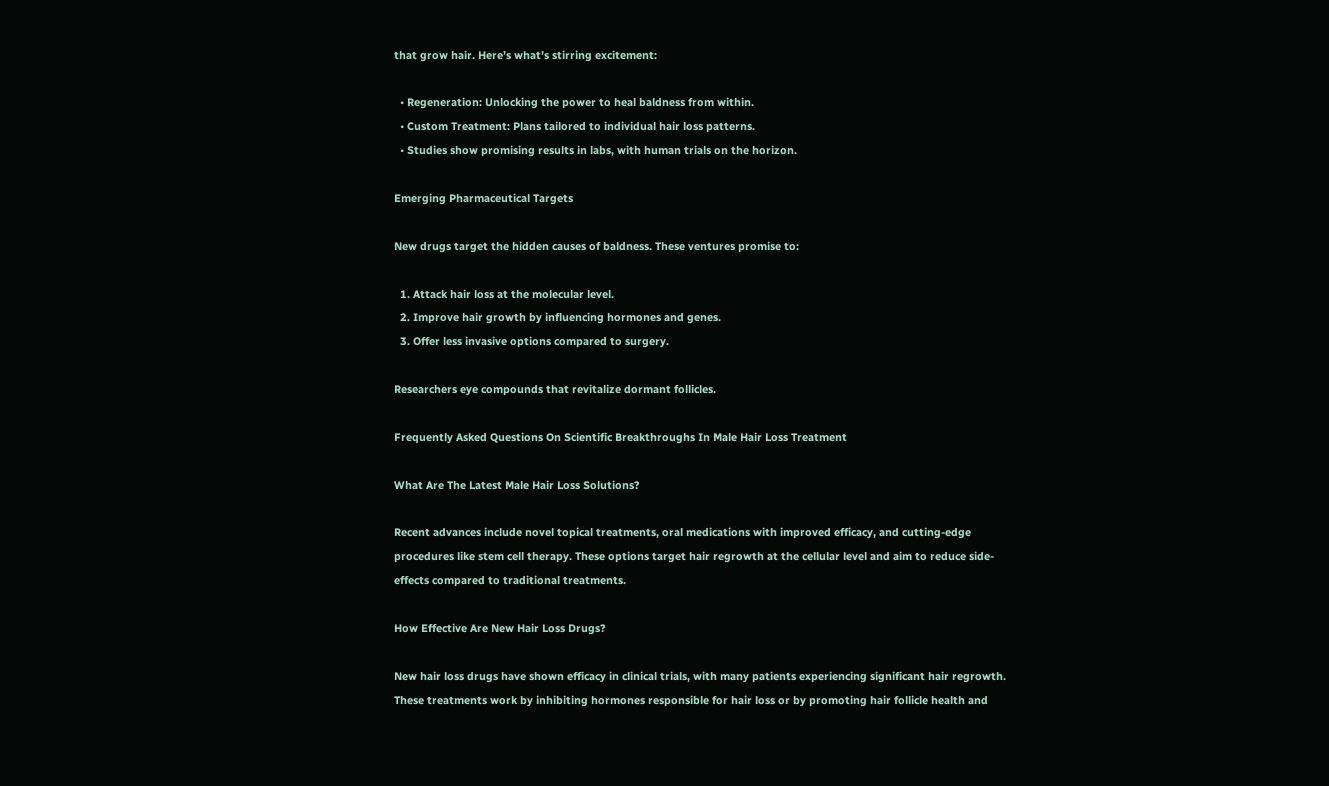that grow hair. Here’s what’s stirring excitement:

  • Regeneration: Unlocking the power to heal baldness from within.
  • Custom Treatment: Plans tailored to individual hair loss patterns.
  • Studies show promising results in labs, with human trials on the horizon.

Emerging Pharmaceutical Targets

New drugs target the hidden causes of baldness. These ventures promise to:

  1. Attack hair loss at the molecular level.
  2. Improve hair growth by influencing hormones and genes.
  3. Offer less invasive options compared to surgery.

Researchers eye compounds that revitalize dormant follicles.

Frequently Asked Questions On Scientific Breakthroughs In Male Hair Loss Treatment

What Are The Latest Male Hair Loss Solutions?

Recent advances include novel topical treatments, oral medications with improved efficacy, and cutting-edge procedures like stem cell therapy. These options target hair regrowth at the cellular level and aim to reduce side-effects compared to traditional treatments.

How Effective Are New Hair Loss Drugs?

New hair loss drugs have shown efficacy in clinical trials, with many patients experiencing significant hair regrowth. These treatments work by inhibiting hormones responsible for hair loss or by promoting hair follicle health and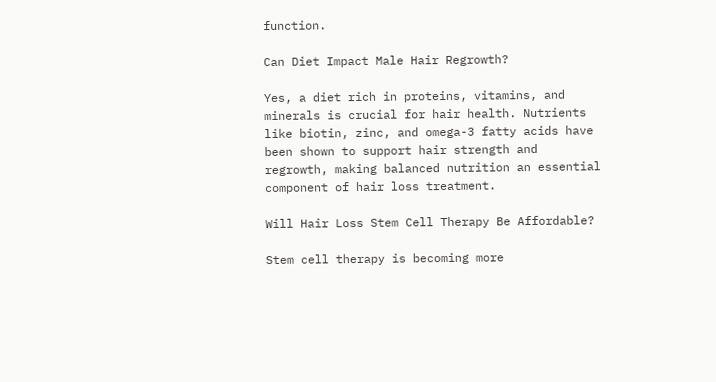function.

Can Diet Impact Male Hair Regrowth?

Yes, a diet rich in proteins, vitamins, and minerals is crucial for hair health. Nutrients like biotin, zinc, and omega-3 fatty acids have been shown to support hair strength and regrowth, making balanced nutrition an essential component of hair loss treatment.

Will Hair Loss Stem Cell Therapy Be Affordable?

Stem cell therapy is becoming more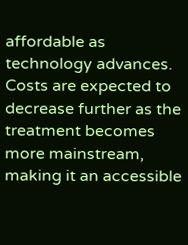affordable as technology advances. Costs are expected to decrease further as the treatment becomes more mainstream, making it an accessible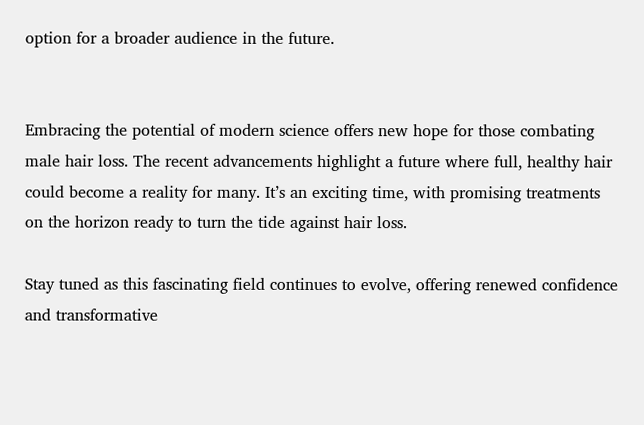option for a broader audience in the future.


Embracing the potential of modern science offers new hope for those combating male hair loss. The recent advancements highlight a future where full, healthy hair could become a reality for many. It’s an exciting time, with promising treatments on the horizon ready to turn the tide against hair loss.

Stay tuned as this fascinating field continues to evolve, offering renewed confidence and transformative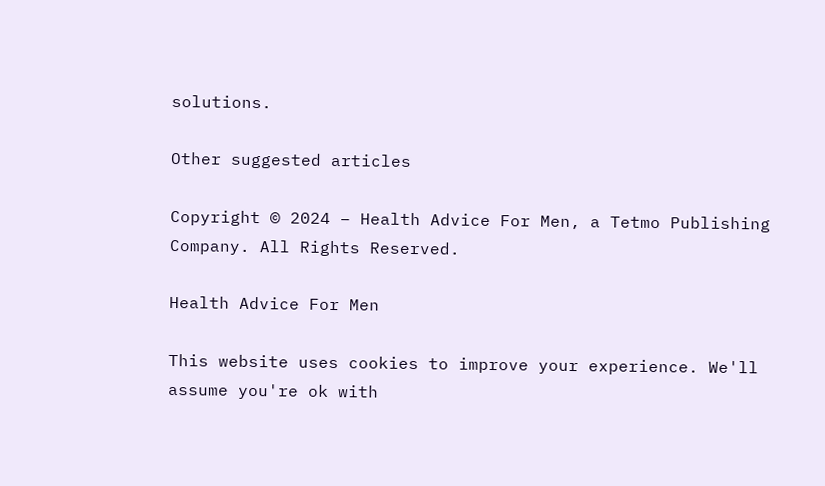solutions.

Other suggested articles

Copyright © 2024 – Health Advice For Men, a Tetmo Publishing Company. All Rights Reserved.

Health Advice For Men

This website uses cookies to improve your experience. We'll assume you're ok with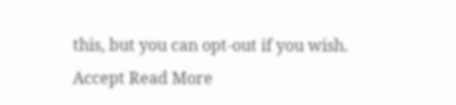this, but you can opt-out if you wish. Accept Read More